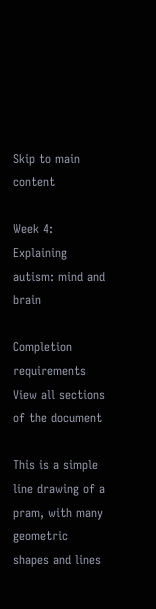Skip to main content

Week 4: Explaining autism: mind and brain

Completion requirements
View all sections of the document

This is a simple line drawing of a pram, with many geometric shapes and lines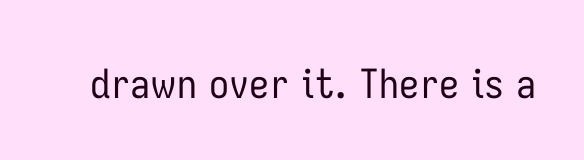drawn over it. There is a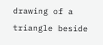drawing of a triangle beside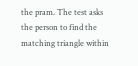the pram. The test asks the person to find the matching triangle within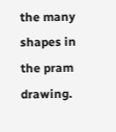the many shapes in the pram drawing.